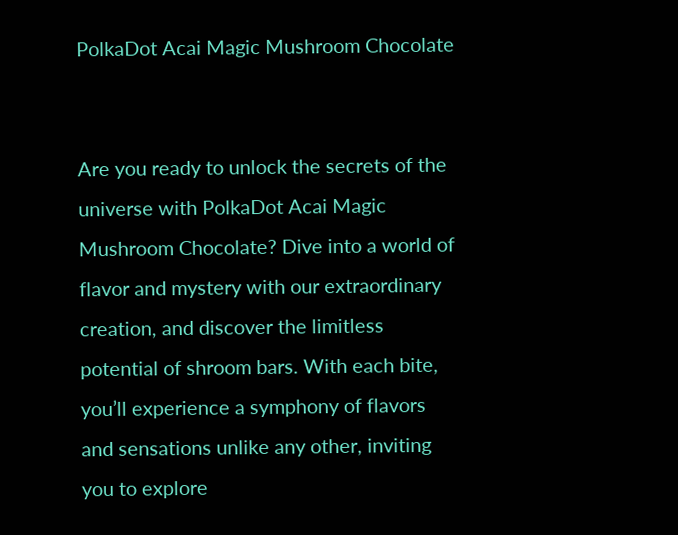PolkaDot Acai Magic Mushroom Chocolate


Are you ready to unlock the secrets of the universe with PolkaDot Acai Magic Mushroom Chocolate? Dive into a world of flavor and mystery with our extraordinary creation, and discover the limitless potential of shroom bars. With each bite, you’ll experience a symphony of flavors and sensations unlike any other, inviting you to explore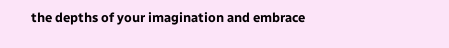the depths of your imagination and embrace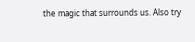the magic that surrounds us. Also try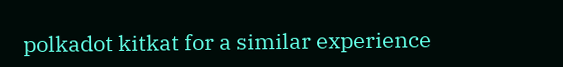polkadot kitkat for a similar experience